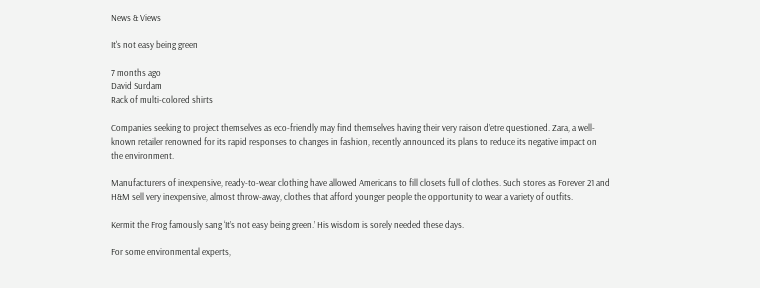News & Views

It's not easy being green

7 months ago
David Surdam
Rack of multi-colored shirts

Companies seeking to project themselves as eco-friendly may find themselves having their very raison d’etre questioned. Zara, a well-known retailer renowned for its rapid responses to changes in fashion, recently announced its plans to reduce its negative impact on the environment.

Manufacturers of inexpensive, ready-to-wear clothing have allowed Americans to fill closets full of clothes. Such stores as Forever 21 and H&M sell very inexpensive, almost throw-away, clothes that afford younger people the opportunity to wear a variety of outfits.

Kermit the Frog famously sang ‘It’s not easy being green.’ His wisdom is sorely needed these days.

For some environmental experts,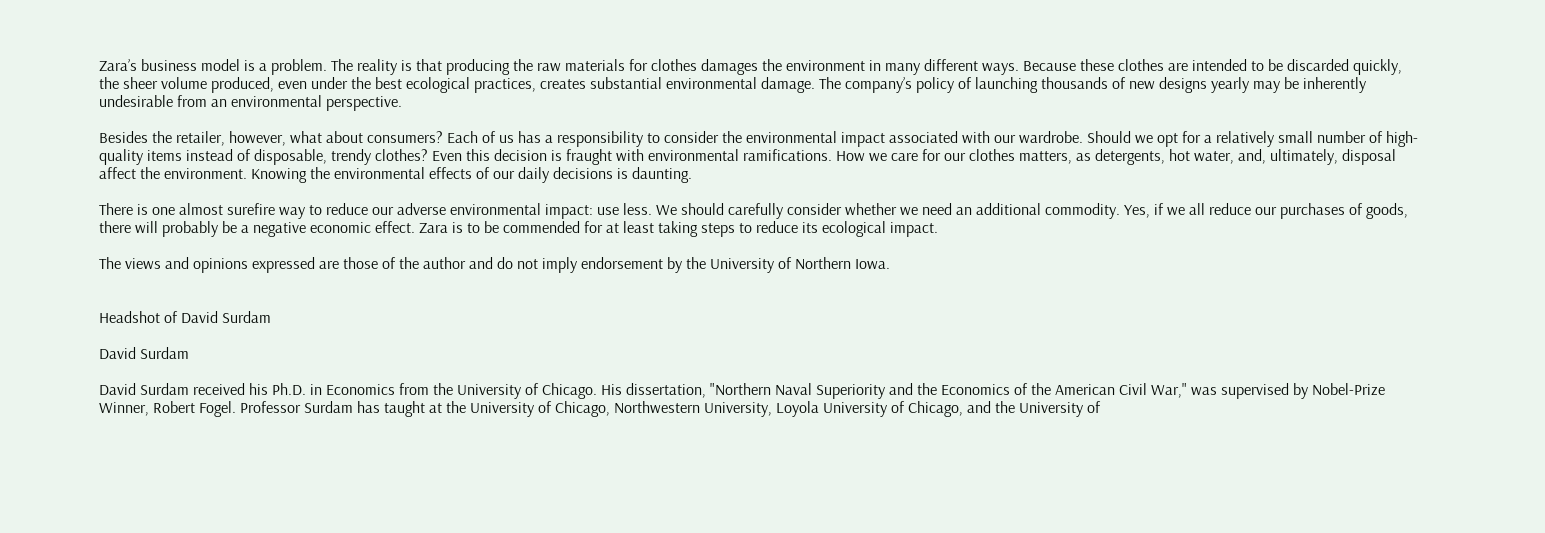Zara’s business model is a problem. The reality is that producing the raw materials for clothes damages the environment in many different ways. Because these clothes are intended to be discarded quickly, the sheer volume produced, even under the best ecological practices, creates substantial environmental damage. The company’s policy of launching thousands of new designs yearly may be inherently undesirable from an environmental perspective.

Besides the retailer, however, what about consumers? Each of us has a responsibility to consider the environmental impact associated with our wardrobe. Should we opt for a relatively small number of high-quality items instead of disposable, trendy clothes? Even this decision is fraught with environmental ramifications. How we care for our clothes matters, as detergents, hot water, and, ultimately, disposal affect the environment. Knowing the environmental effects of our daily decisions is daunting.

There is one almost surefire way to reduce our adverse environmental impact: use less. We should carefully consider whether we need an additional commodity. Yes, if we all reduce our purchases of goods, there will probably be a negative economic effect. Zara is to be commended for at least taking steps to reduce its ecological impact.

The views and opinions expressed are those of the author and do not imply endorsement by the University of Northern Iowa.


Headshot of David Surdam

David Surdam

David Surdam received his Ph.D. in Economics from the University of Chicago. His dissertation, "Northern Naval Superiority and the Economics of the American Civil War," was supervised by Nobel-Prize Winner, Robert Fogel. Professor Surdam has taught at the University of Chicago, Northwestern University, Loyola University of Chicago, and the University of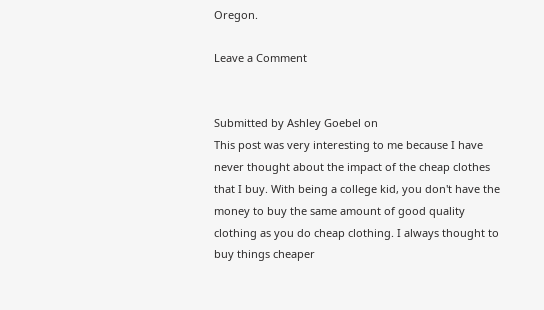Oregon.

Leave a Comment


Submitted by Ashley Goebel on
This post was very interesting to me because I have never thought about the impact of the cheap clothes that I buy. With being a college kid, you don't have the money to buy the same amount of good quality clothing as you do cheap clothing. I always thought to buy things cheaper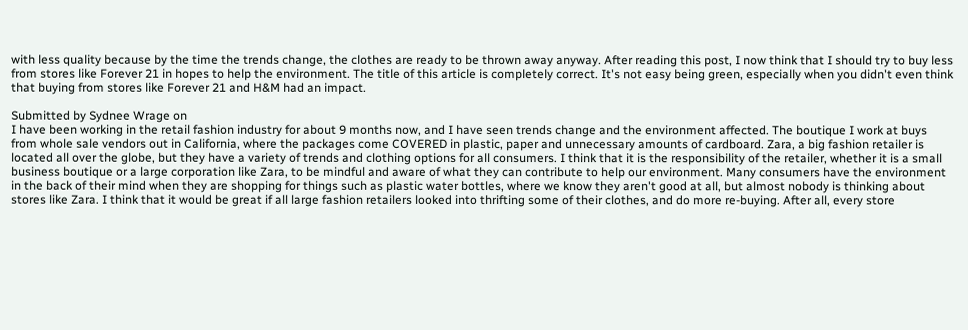with less quality because by the time the trends change, the clothes are ready to be thrown away anyway. After reading this post, I now think that I should try to buy less from stores like Forever 21 in hopes to help the environment. The title of this article is completely correct. It's not easy being green, especially when you didn't even think that buying from stores like Forever 21 and H&M had an impact.

Submitted by Sydnee Wrage on
I have been working in the retail fashion industry for about 9 months now, and I have seen trends change and the environment affected. The boutique I work at buys from whole sale vendors out in California, where the packages come COVERED in plastic, paper and unnecessary amounts of cardboard. Zara, a big fashion retailer is located all over the globe, but they have a variety of trends and clothing options for all consumers. I think that it is the responsibility of the retailer, whether it is a small business boutique or a large corporation like Zara, to be mindful and aware of what they can contribute to help our environment. Many consumers have the environment in the back of their mind when they are shopping for things such as plastic water bottles, where we know they aren't good at all, but almost nobody is thinking about stores like Zara. I think that it would be great if all large fashion retailers looked into thrifting some of their clothes, and do more re-buying. After all, every store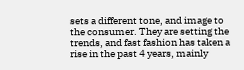sets a different tone, and image to the consumer. They are setting the trends, and fast fashion has taken a rise in the past 4 years, mainly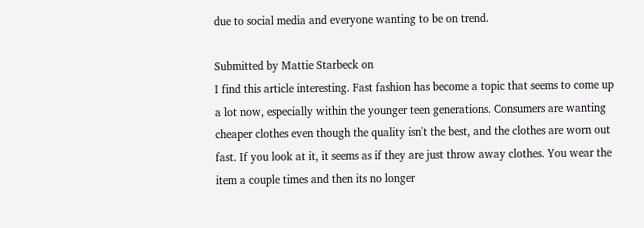due to social media and everyone wanting to be on trend.

Submitted by Mattie Starbeck on
I find this article interesting. Fast fashion has become a topic that seems to come up a lot now, especially within the younger teen generations. Consumers are wanting cheaper clothes even though the quality isn't the best, and the clothes are worn out fast. If you look at it, it seems as if they are just throw away clothes. You wear the item a couple times and then its no longer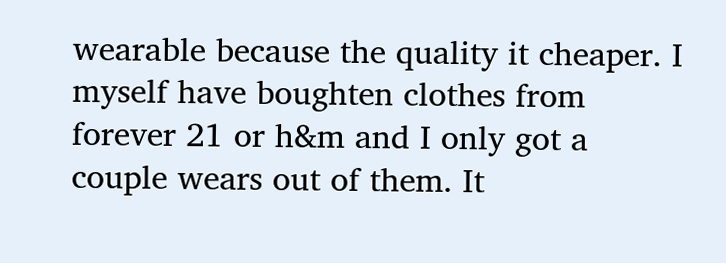wearable because the quality it cheaper. I myself have boughten clothes from forever 21 or h&m and I only got a couple wears out of them. It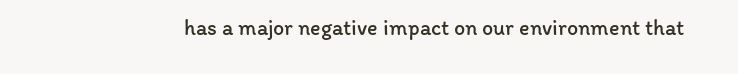has a major negative impact on our environment that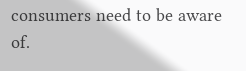consumers need to be aware of.